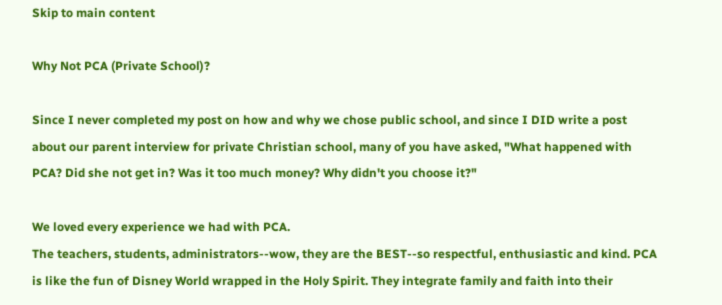Skip to main content

Why Not PCA (Private School)?

Since I never completed my post on how and why we chose public school, and since I DID write a post about our parent interview for private Christian school, many of you have asked, "What happened with PCA? Did she not get in? Was it too much money? Why didn't you choose it?"

We loved every experience we had with PCA.
The teachers, students, administrators--wow, they are the BEST--so respectful, enthusiastic and kind. PCA is like the fun of Disney World wrapped in the Holy Spirit. They integrate family and faith into their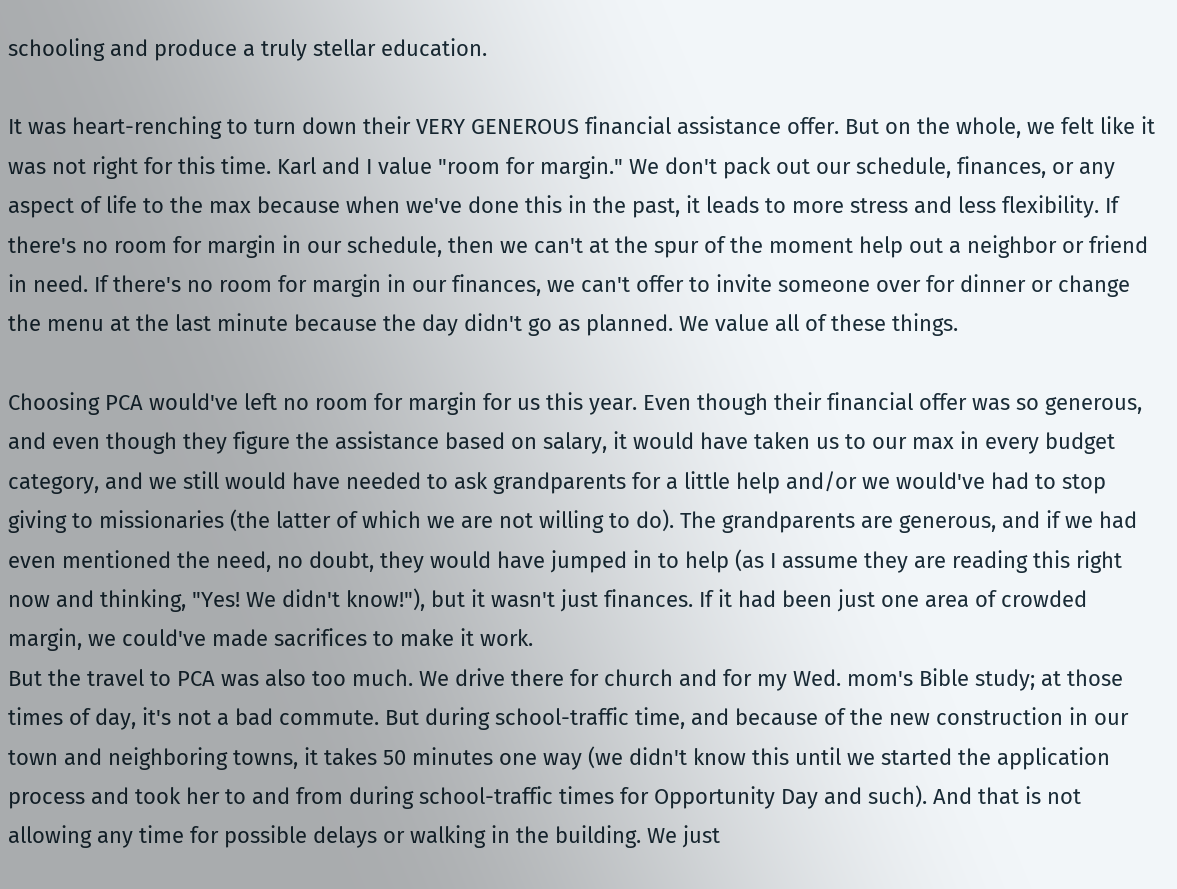schooling and produce a truly stellar education.

It was heart-renching to turn down their VERY GENEROUS financial assistance offer. But on the whole, we felt like it was not right for this time. Karl and I value "room for margin." We don't pack out our schedule, finances, or any aspect of life to the max because when we've done this in the past, it leads to more stress and less flexibility. If there's no room for margin in our schedule, then we can't at the spur of the moment help out a neighbor or friend in need. If there's no room for margin in our finances, we can't offer to invite someone over for dinner or change the menu at the last minute because the day didn't go as planned. We value all of these things.

Choosing PCA would've left no room for margin for us this year. Even though their financial offer was so generous, and even though they figure the assistance based on salary, it would have taken us to our max in every budget category, and we still would have needed to ask grandparents for a little help and/or we would've had to stop giving to missionaries (the latter of which we are not willing to do). The grandparents are generous, and if we had even mentioned the need, no doubt, they would have jumped in to help (as I assume they are reading this right now and thinking, "Yes! We didn't know!"), but it wasn't just finances. If it had been just one area of crowded margin, we could've made sacrifices to make it work.
But the travel to PCA was also too much. We drive there for church and for my Wed. mom's Bible study; at those times of day, it's not a bad commute. But during school-traffic time, and because of the new construction in our town and neighboring towns, it takes 50 minutes one way (we didn't know this until we started the application process and took her to and from during school-traffic times for Opportunity Day and such). And that is not allowing any time for possible delays or walking in the building. We just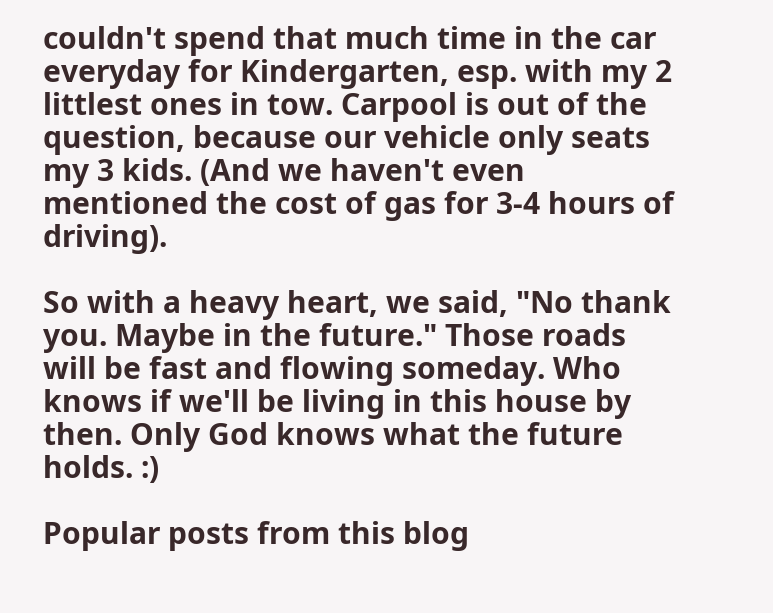couldn't spend that much time in the car everyday for Kindergarten, esp. with my 2 littlest ones in tow. Carpool is out of the question, because our vehicle only seats my 3 kids. (And we haven't even mentioned the cost of gas for 3-4 hours of driving).

So with a heavy heart, we said, "No thank you. Maybe in the future." Those roads will be fast and flowing someday. Who knows if we'll be living in this house by then. Only God knows what the future holds. :)

Popular posts from this blog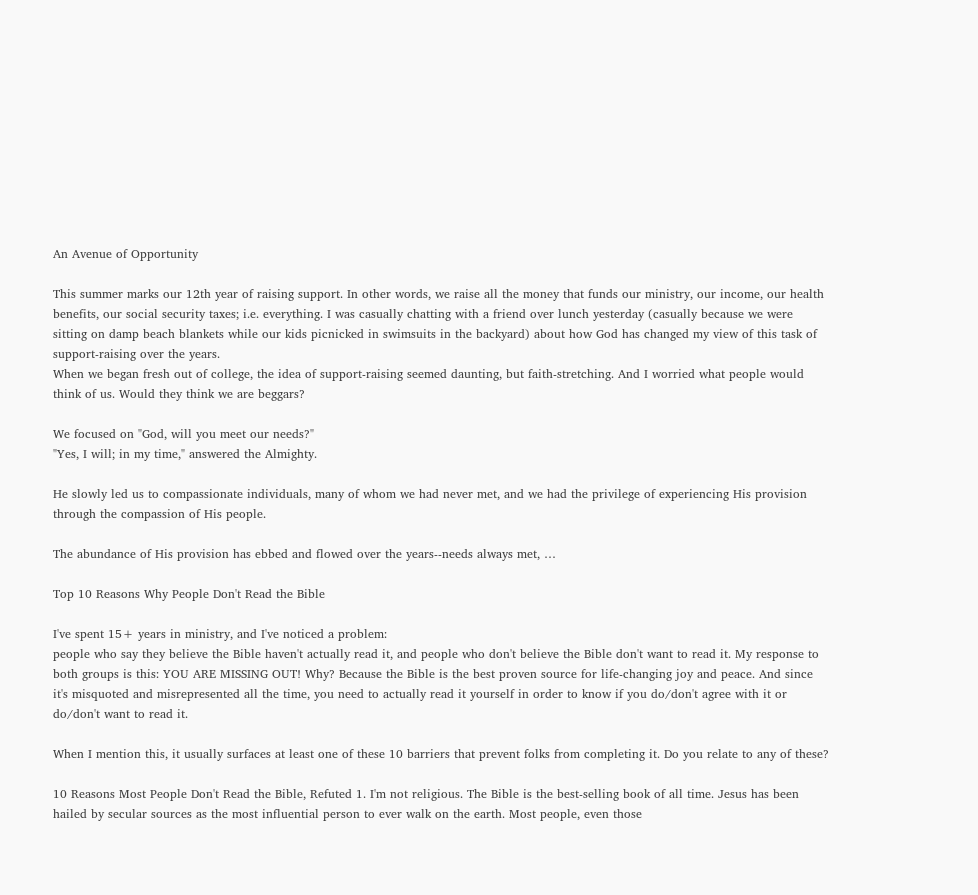An Avenue of Opportunity

This summer marks our 12th year of raising support. In other words, we raise all the money that funds our ministry, our income, our health benefits, our social security taxes; i.e. everything. I was casually chatting with a friend over lunch yesterday (casually because we were sitting on damp beach blankets while our kids picnicked in swimsuits in the backyard) about how God has changed my view of this task of support-raising over the years.
When we began fresh out of college, the idea of support-raising seemed daunting, but faith-stretching. And I worried what people would think of us. Would they think we are beggars?

We focused on "God, will you meet our needs?"
"Yes, I will; in my time," answered the Almighty.

He slowly led us to compassionate individuals, many of whom we had never met, and we had the privilege of experiencing His provision through the compassion of His people.

The abundance of His provision has ebbed and flowed over the years--needs always met, …

Top 10 Reasons Why People Don't Read the Bible

I've spent 15+ years in ministry, and I've noticed a problem:
people who say they believe the Bible haven't actually read it, and people who don't believe the Bible don't want to read it. My response to both groups is this: YOU ARE MISSING OUT! Why? Because the Bible is the best proven source for life-changing joy and peace. And since it's misquoted and misrepresented all the time, you need to actually read it yourself in order to know if you do/don't agree with it or do/don't want to read it.

When I mention this, it usually surfaces at least one of these 10 barriers that prevent folks from completing it. Do you relate to any of these?

10 Reasons Most People Don't Read the Bible, Refuted 1. I'm not religious. The Bible is the best-selling book of all time. Jesus has been hailed by secular sources as the most influential person to ever walk on the earth. Most people, even those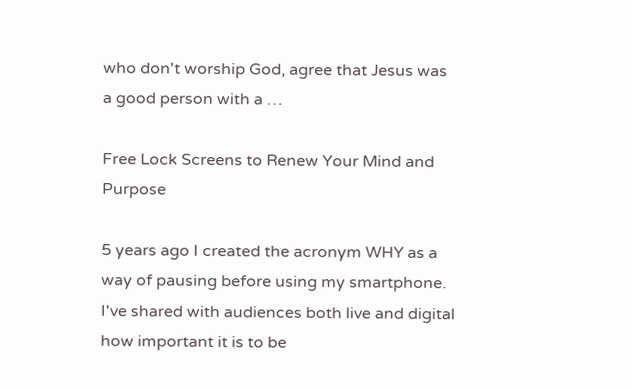who don't worship God, agree that Jesus was a good person with a …

Free Lock Screens to Renew Your Mind and Purpose

5 years ago I created the acronym WHY as a way of pausing before using my smartphone. I've shared with audiences both live and digital how important it is to be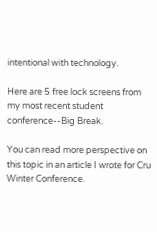intentional with technology.

Here are 5 free lock screens from my most recent student conference--Big Break.

You can read more perspective on this topic in an article I wrote for Cru Winter Conference.